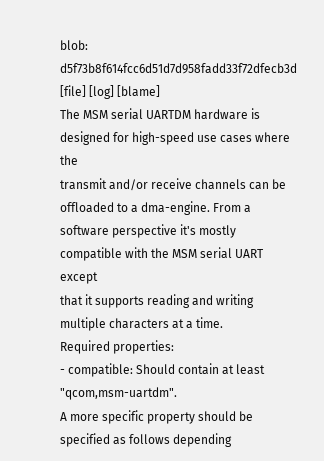blob: d5f73b8f614fcc6d51d7d958fadd33f72dfecb3d [file] [log] [blame]
The MSM serial UARTDM hardware is designed for high-speed use cases where the
transmit and/or receive channels can be offloaded to a dma-engine. From a
software perspective it's mostly compatible with the MSM serial UART except
that it supports reading and writing multiple characters at a time.
Required properties:
- compatible: Should contain at least "qcom,msm-uartdm".
A more specific property should be specified as follows depending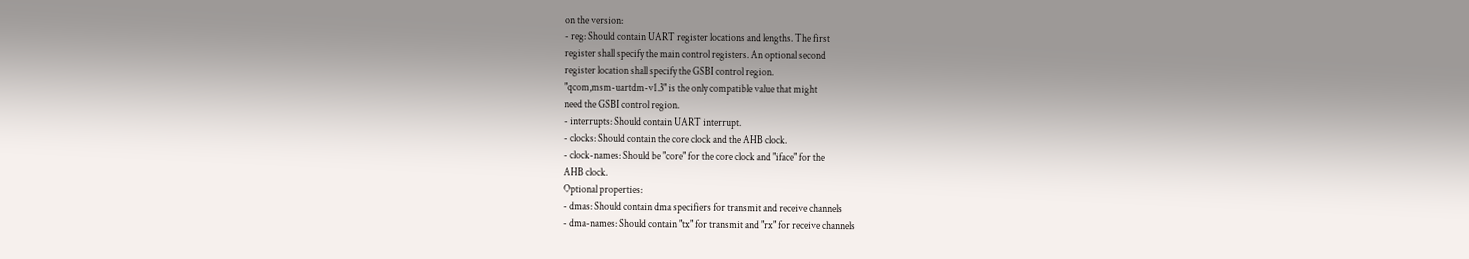on the version:
- reg: Should contain UART register locations and lengths. The first
register shall specify the main control registers. An optional second
register location shall specify the GSBI control region.
"qcom,msm-uartdm-v1.3" is the only compatible value that might
need the GSBI control region.
- interrupts: Should contain UART interrupt.
- clocks: Should contain the core clock and the AHB clock.
- clock-names: Should be "core" for the core clock and "iface" for the
AHB clock.
Optional properties:
- dmas: Should contain dma specifiers for transmit and receive channels
- dma-names: Should contain "tx" for transmit and "rx" for receive channels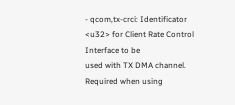- qcom,tx-crci: Identificator <u32> for Client Rate Control Interface to be
used with TX DMA channel. Required when using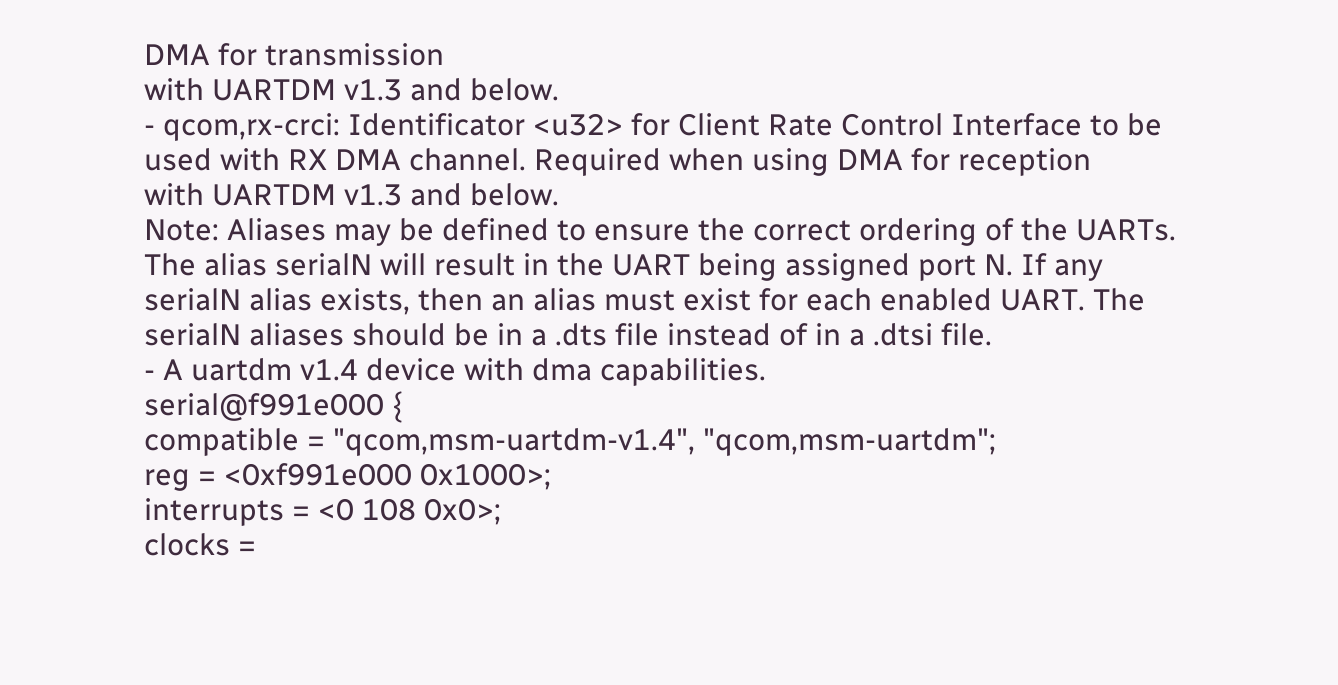DMA for transmission
with UARTDM v1.3 and below.
- qcom,rx-crci: Identificator <u32> for Client Rate Control Interface to be
used with RX DMA channel. Required when using DMA for reception
with UARTDM v1.3 and below.
Note: Aliases may be defined to ensure the correct ordering of the UARTs.
The alias serialN will result in the UART being assigned port N. If any
serialN alias exists, then an alias must exist for each enabled UART. The
serialN aliases should be in a .dts file instead of in a .dtsi file.
- A uartdm v1.4 device with dma capabilities.
serial@f991e000 {
compatible = "qcom,msm-uartdm-v1.4", "qcom,msm-uartdm";
reg = <0xf991e000 0x1000>;
interrupts = <0 108 0x0>;
clocks =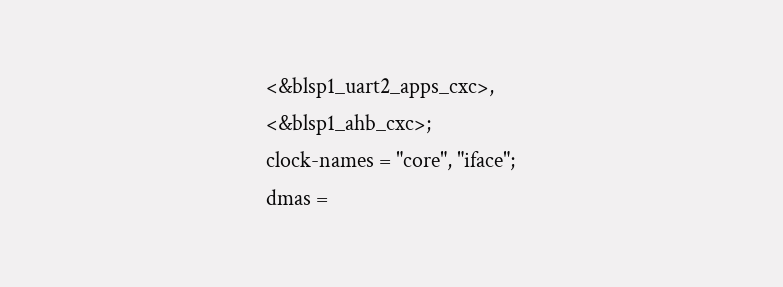<&blsp1_uart2_apps_cxc>, <&blsp1_ahb_cxc>;
clock-names = "core", "iface";
dmas =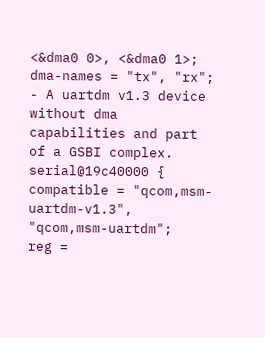<&dma0 0>, <&dma0 1>;
dma-names = "tx", "rx";
- A uartdm v1.3 device without dma capabilities and part of a GSBI complex.
serial@19c40000 {
compatible = "qcom,msm-uartdm-v1.3", "qcom,msm-uartdm";
reg =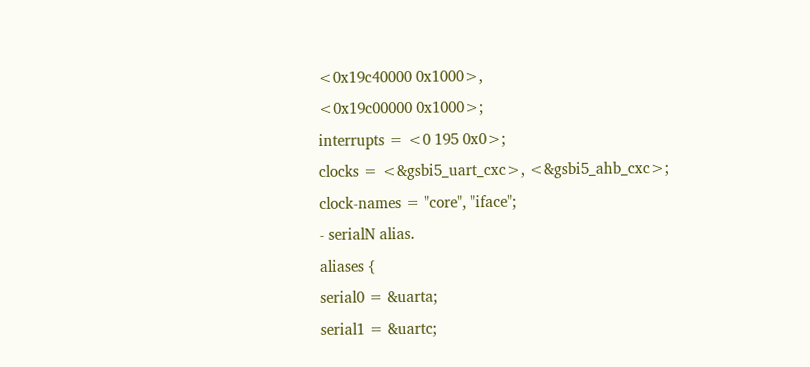<0x19c40000 0x1000>,
<0x19c00000 0x1000>;
interrupts = <0 195 0x0>;
clocks = <&gsbi5_uart_cxc>, <&gsbi5_ahb_cxc>;
clock-names = "core", "iface";
- serialN alias.
aliases {
serial0 = &uarta;
serial1 = &uartc;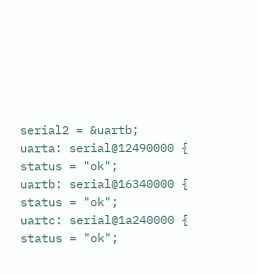serial2 = &uartb;
uarta: serial@12490000 {
status = "ok";
uartb: serial@16340000 {
status = "ok";
uartc: serial@1a240000 {
status = "ok";